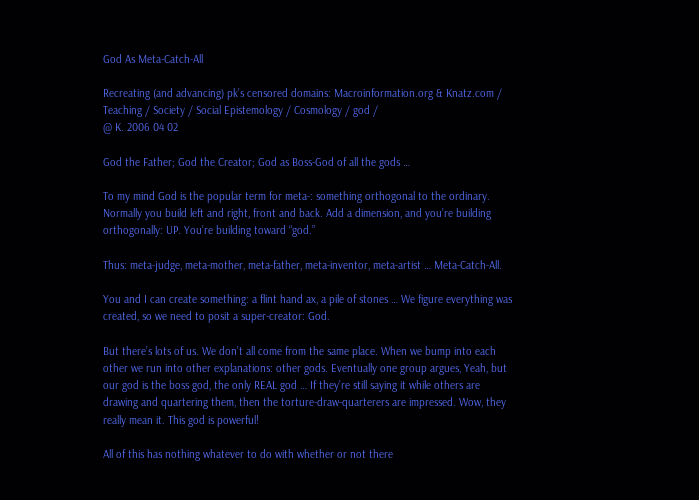God As Meta-Catch-All

Recreating (and advancing) pk’s censored domains: Macroinformation.org & Knatz.com / Teaching / Society / Social Epistemology / Cosmology / god /
@ K. 2006 04 02

God the Father; God the Creator; God as Boss-God of all the gods …

To my mind God is the popular term for meta-: something orthogonal to the ordinary. Normally you build left and right, front and back. Add a dimension, and you’re building orthogonally: UP. You’re building toward “god.”

Thus: meta-judge, meta-mother, meta-father, meta-inventor, meta-artist … Meta-Catch-All.

You and I can create something: a flint hand ax, a pile of stones … We figure everything was created, so we need to posit a super-creator: God.

But there’s lots of us. We don’t all come from the same place. When we bump into each other we run into other explanations: other gods. Eventually one group argues, Yeah, but our god is the boss god, the only REAL god … If they’re still saying it while others are drawing and quartering them, then the torture-draw-quarterers are impressed. Wow, they really mean it. This god is powerful!

All of this has nothing whatever to do with whether or not there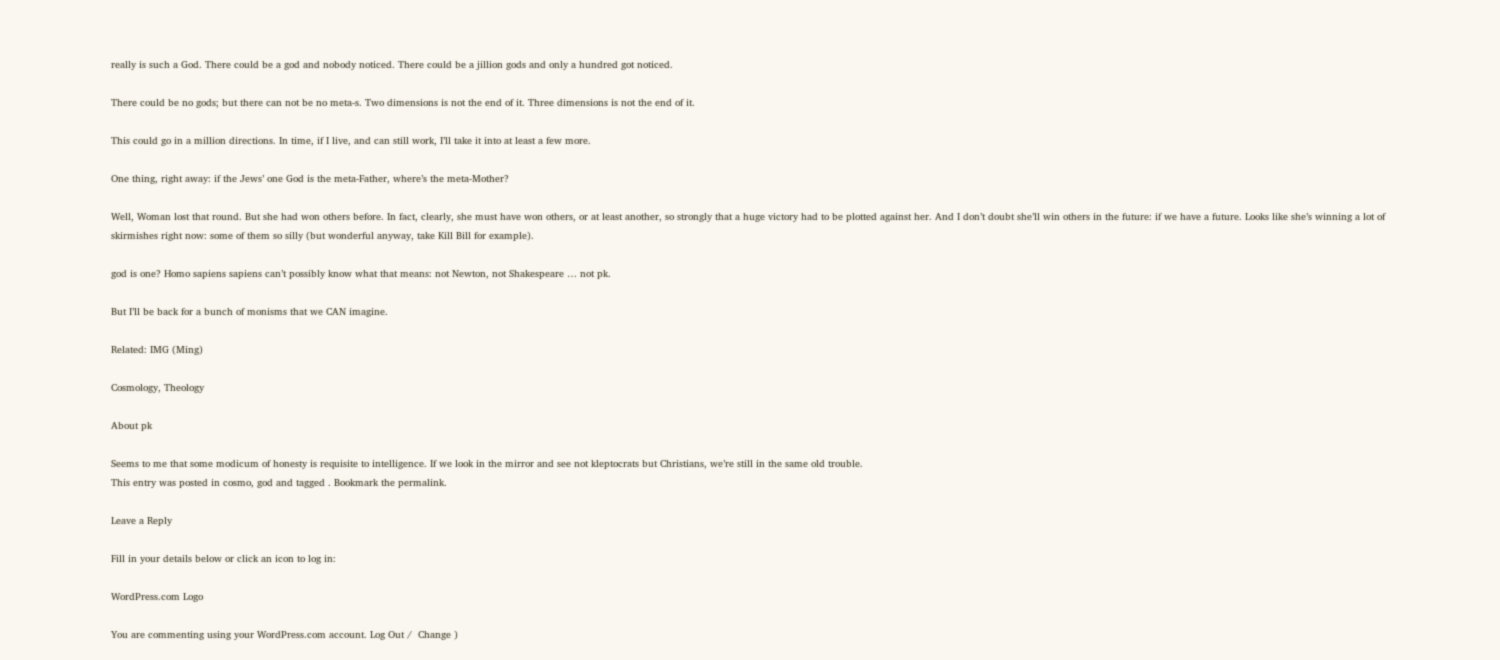really is such a God. There could be a god and nobody noticed. There could be a jillion gods and only a hundred got noticed.

There could be no gods; but there can not be no meta-s. Two dimensions is not the end of it. Three dimensions is not the end of it.

This could go in a million directions. In time, if I live, and can still work, I’ll take it into at least a few more.

One thing, right away: if the Jews’ one God is the meta-Father, where’s the meta-Mother?

Well, Woman lost that round. But she had won others before. In fact, clearly, she must have won others, or at least another, so strongly that a huge victory had to be plotted against her. And I don’t doubt she’ll win others in the future: if we have a future. Looks like she’s winning a lot of skirmishes right now: some of them so silly (but wonderful anyway, take Kill Bill for example).

god is one? Homo sapiens sapiens can’t possibly know what that means: not Newton, not Shakespeare … not pk.

But I’ll be back for a bunch of monisms that we CAN imagine.

Related: IMG (Ming)

Cosmology, Theology

About pk

Seems to me that some modicum of honesty is requisite to intelligence. If we look in the mirror and see not kleptocrats but Christians, we’re still in the same old trouble.
This entry was posted in cosmo, god and tagged . Bookmark the permalink.

Leave a Reply

Fill in your details below or click an icon to log in:

WordPress.com Logo

You are commenting using your WordPress.com account. Log Out /  Change )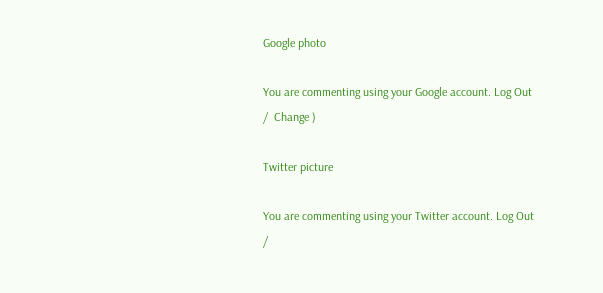Google photo

You are commenting using your Google account. Log Out /  Change )

Twitter picture

You are commenting using your Twitter account. Log Out /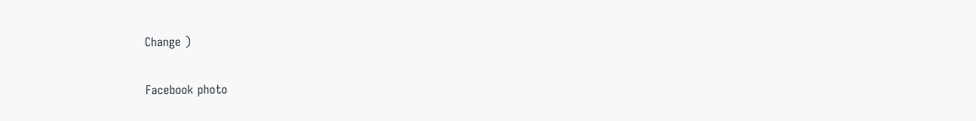Change )

Facebook photo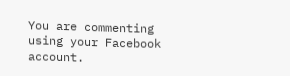You are commenting using your Facebook account.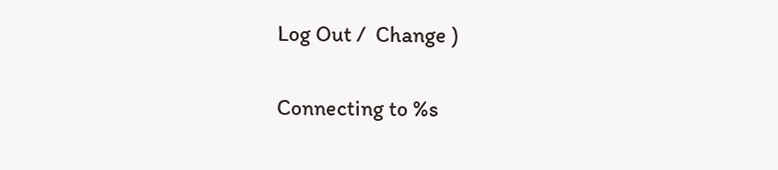Log Out /  Change )

Connecting to %s